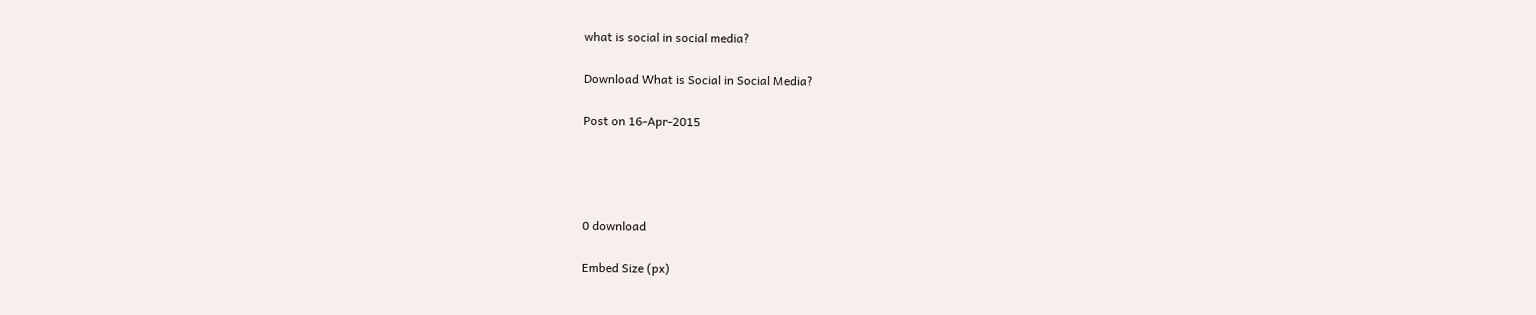what is social in social media?

Download What is Social in Social Media?

Post on 16-Apr-2015




0 download

Embed Size (px)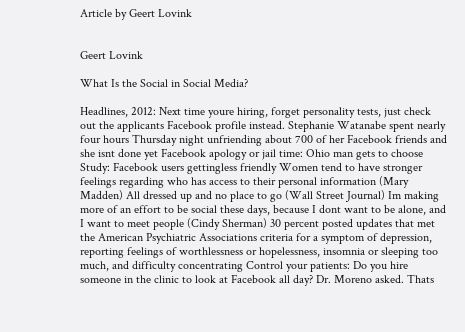Article by Geert Lovink


Geert Lovink

What Is the Social in Social Media?

Headlines, 2012: Next time youre hiring, forget personality tests, just check out the applicants Facebook profile instead. Stephanie Watanabe spent nearly four hours Thursday night unfriending about 700 of her Facebook friends and she isnt done yet Facebook apology or jail time: Ohio man gets to choose Study: Facebook users gettingless friendly Women tend to have stronger feelings regarding who has access to their personal information (Mary Madden) All dressed up and no place to go (Wall Street Journal) Im making more of an effort to be social these days, because I dont want to be alone, and I want to meet people (Cindy Sherman) 30 percent posted updates that met the American Psychiatric Associations criteria for a symptom of depression, reporting feelings of worthlessness or hopelessness, insomnia or sleeping too much, and difficulty concentrating Control your patients: Do you hire someone in the clinic to look at Facebook all day? Dr. Moreno asked. Thats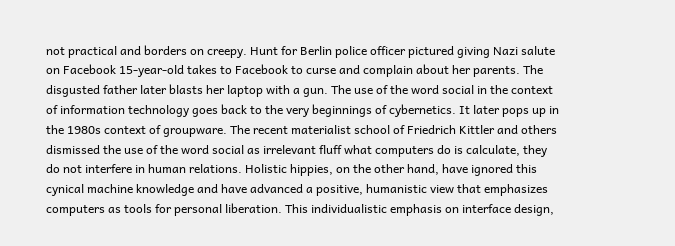not practical and borders on creepy. Hunt for Berlin police officer pictured giving Nazi salute on Facebook 15-year-old takes to Facebook to curse and complain about her parents. The disgusted father later blasts her laptop with a gun. The use of the word social in the context of information technology goes back to the very beginnings of cybernetics. It later pops up in the 1980s context of groupware. The recent materialist school of Friedrich Kittler and others dismissed the use of the word social as irrelevant fluff what computers do is calculate, they do not interfere in human relations. Holistic hippies, on the other hand, have ignored this cynical machine knowledge and have advanced a positive, humanistic view that emphasizes computers as tools for personal liberation. This individualistic emphasis on interface design,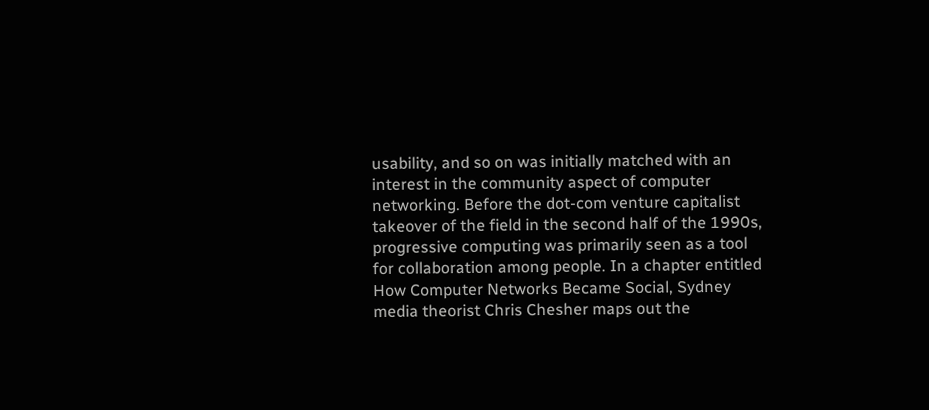usability, and so on was initially matched with an interest in the community aspect of computer networking. Before the dot-com venture capitalist takeover of the field in the second half of the 1990s, progressive computing was primarily seen as a tool for collaboration among people. In a chapter entitled How Computer Networks Became Social, Sydney media theorist Chris Chesher maps out the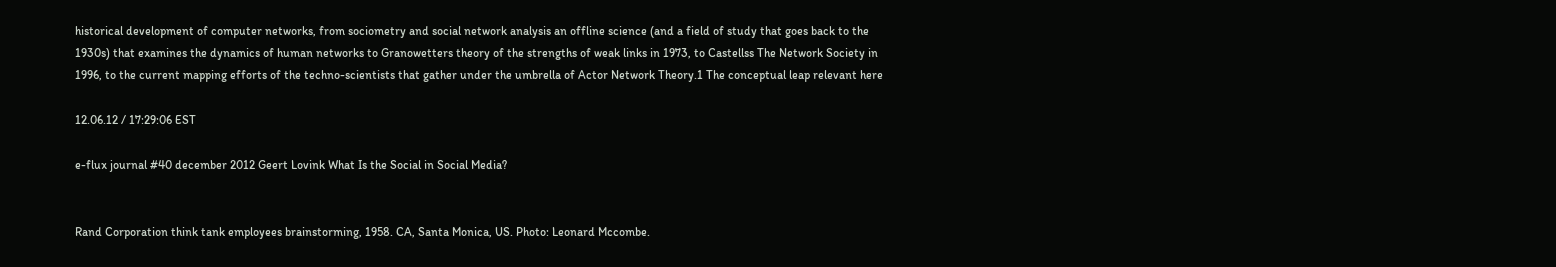historical development of computer networks, from sociometry and social network analysis an offline science (and a field of study that goes back to the 1930s) that examines the dynamics of human networks to Granowetters theory of the strengths of weak links in 1973, to Castellss The Network Society in 1996, to the current mapping efforts of the techno-scientists that gather under the umbrella of Actor Network Theory.1 The conceptual leap relevant here

12.06.12 / 17:29:06 EST

e-flux journal #40 december 2012 Geert Lovink What Is the Social in Social Media?


Rand Corporation think tank employees brainstorming, 1958. CA, Santa Monica, US. Photo: Leonard Mccombe.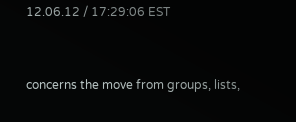12.06.12 / 17:29:06 EST


concerns the move from groups, lists,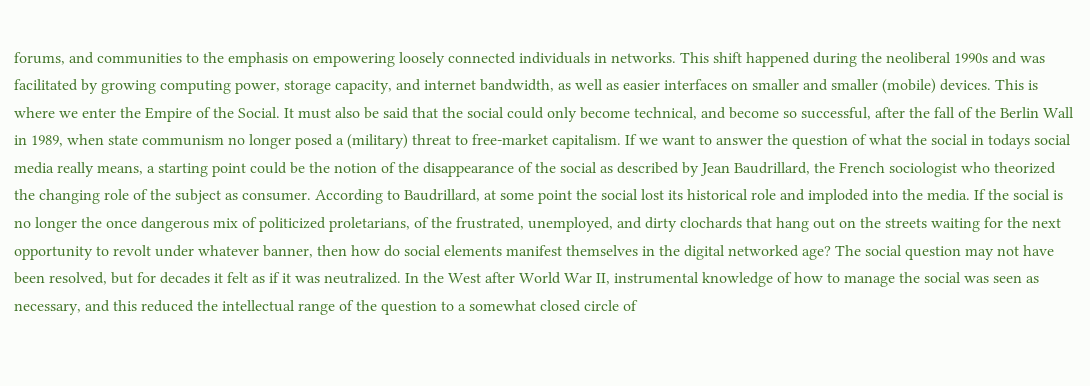forums, and communities to the emphasis on empowering loosely connected individuals in networks. This shift happened during the neoliberal 1990s and was facilitated by growing computing power, storage capacity, and internet bandwidth, as well as easier interfaces on smaller and smaller (mobile) devices. This is where we enter the Empire of the Social. It must also be said that the social could only become technical, and become so successful, after the fall of the Berlin Wall in 1989, when state communism no longer posed a (military) threat to free-market capitalism. If we want to answer the question of what the social in todays social media really means, a starting point could be the notion of the disappearance of the social as described by Jean Baudrillard, the French sociologist who theorized the changing role of the subject as consumer. According to Baudrillard, at some point the social lost its historical role and imploded into the media. If the social is no longer the once dangerous mix of politicized proletarians, of the frustrated, unemployed, and dirty clochards that hang out on the streets waiting for the next opportunity to revolt under whatever banner, then how do social elements manifest themselves in the digital networked age? The social question may not have been resolved, but for decades it felt as if it was neutralized. In the West after World War II, instrumental knowledge of how to manage the social was seen as necessary, and this reduced the intellectual range of the question to a somewhat closed circle of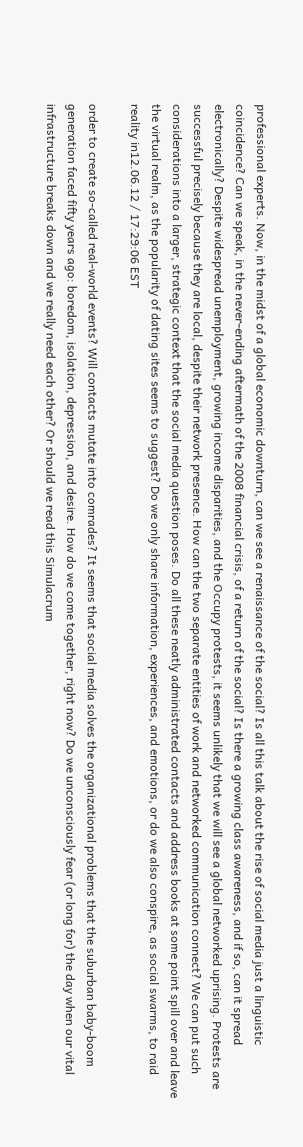professional experts. Now, in the midst of a global economic downturn, can we see a renaissance of the social? Is all this talk about the rise of social media just a linguistic coincidence? Can we speak, in the never-ending aftermath of the 2008 financial crisis, of a return of the social? Is there a growing class awareness, and if so, can it spread electronically? Despite widespread unemployment, growing income disparities, and the Occupy protests, it seems unlikely that we will see a global networked uprising. Protests are successful precisely because they are local, despite their network presence. How can the two separate entities of work and networked communication connect? We can put such considerations into a larger, strategic context that the social media question poses. Do all these neatly administrated contacts and address books at some point spill over and leave the virtual realm, as the popularity of dating sites seems to suggest? Do we only share information, experiences, and emotions, or do we also conspire, as social swarms, to raid reality in12.06.12 / 17:29:06 EST

order to create so-called real-world events? Will contacts mutate into comrades? It seems that social media solves the organizational problems that the suburban baby-boom generation faced fifty years ago: boredom, isolation, depression, and desire. How do we come together, right now? Do we unconsciously fear (or long for) the day when our vital infrastructure breaks down and we really need each other? Or should we read this Simulacrum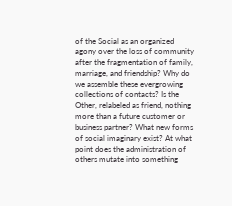of the Social as an organized agony over the loss of community after the fragmentation of family, marriage, and friendship? Why do we assemble these evergrowing collections of contacts? Is the Other, relabeled as friend, nothing more than a future customer or business partner? What new forms of social imaginary exist? At what point does the administration of others mutate into something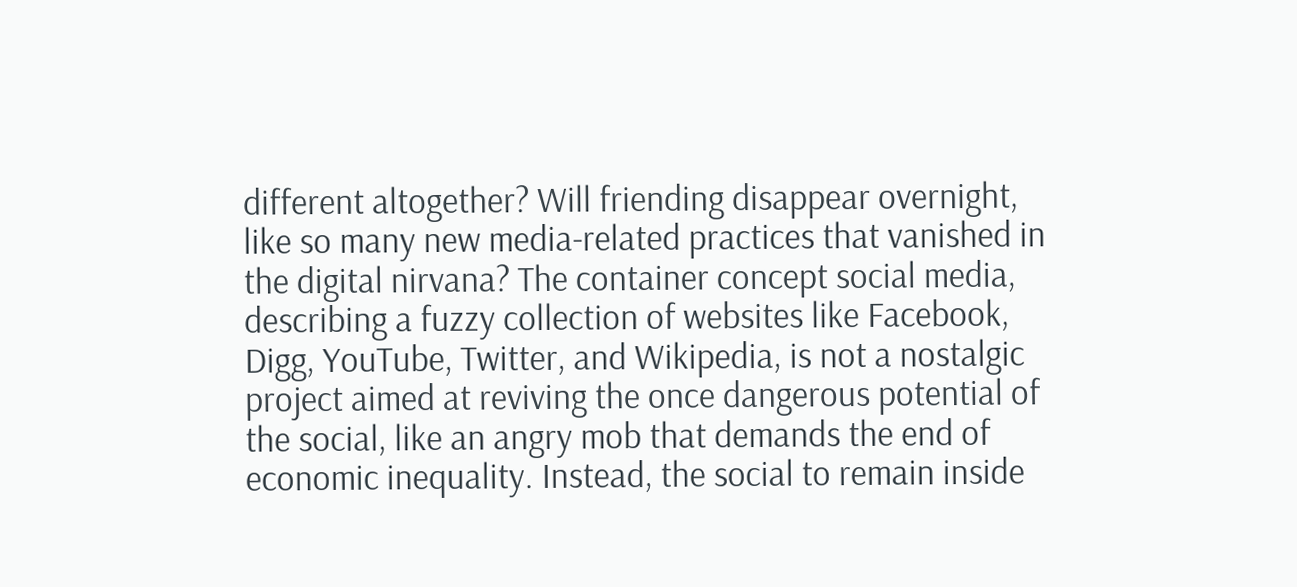different altogether? Will friending disappear overnight, like so many new media-related practices that vanished in the digital nirvana? The container concept social media, describing a fuzzy collection of websites like Facebook, Digg, YouTube, Twitter, and Wikipedia, is not a nostalgic project aimed at reviving the once dangerous potential of the social, like an angry mob that demands the end of economic inequality. Instead, the social to remain inside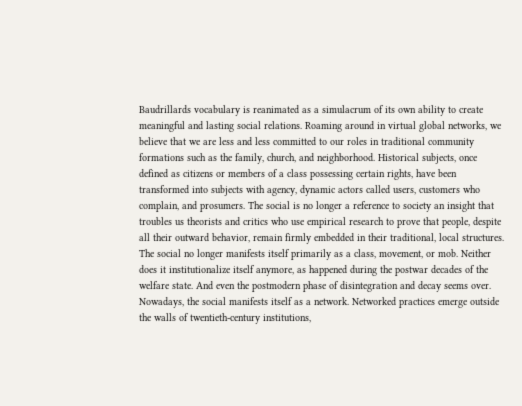Baudrillards vocabulary is reanimated as a simulacrum of its own ability to create meaningful and lasting social relations. Roaming around in virtual global networks, we believe that we are less and less committed to our roles in traditional community formations such as the family, church, and neighborhood. Historical subjects, once defined as citizens or members of a class possessing certain rights, have been transformed into subjects with agency, dynamic actors called users, customers who complain, and prosumers. The social is no longer a reference to society an insight that troubles us theorists and critics who use empirical research to prove that people, despite all their outward behavior, remain firmly embedded in their traditional, local structures. The social no longer manifests itself primarily as a class, movement, or mob. Neither does it institutionalize itself anymore, as happened during the postwar decades of the welfare state. And even the postmodern phase of disintegration and decay seems over. Nowadays, the social manifests itself as a network. Networked practices emerge outside the walls of twentieth-century institutions,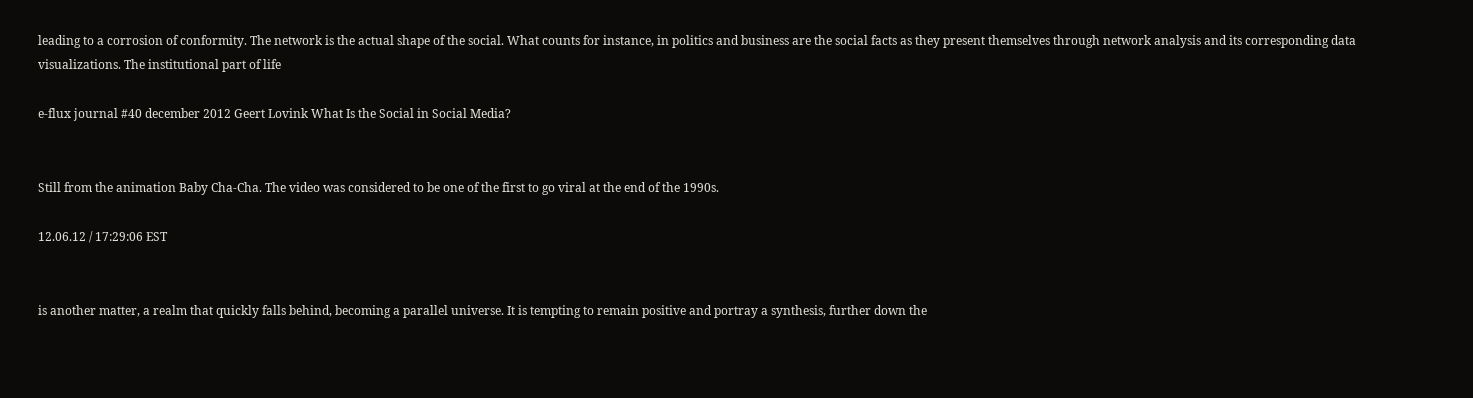leading to a corrosion of conformity. The network is the actual shape of the social. What counts for instance, in politics and business are the social facts as they present themselves through network analysis and its corresponding data visualizations. The institutional part of life

e-flux journal #40 december 2012 Geert Lovink What Is the Social in Social Media?


Still from the animation Baby Cha-Cha. The video was considered to be one of the first to go viral at the end of the 1990s.

12.06.12 / 17:29:06 EST


is another matter, a realm that quickly falls behind, becoming a parallel universe. It is tempting to remain positive and portray a synthesis, further down the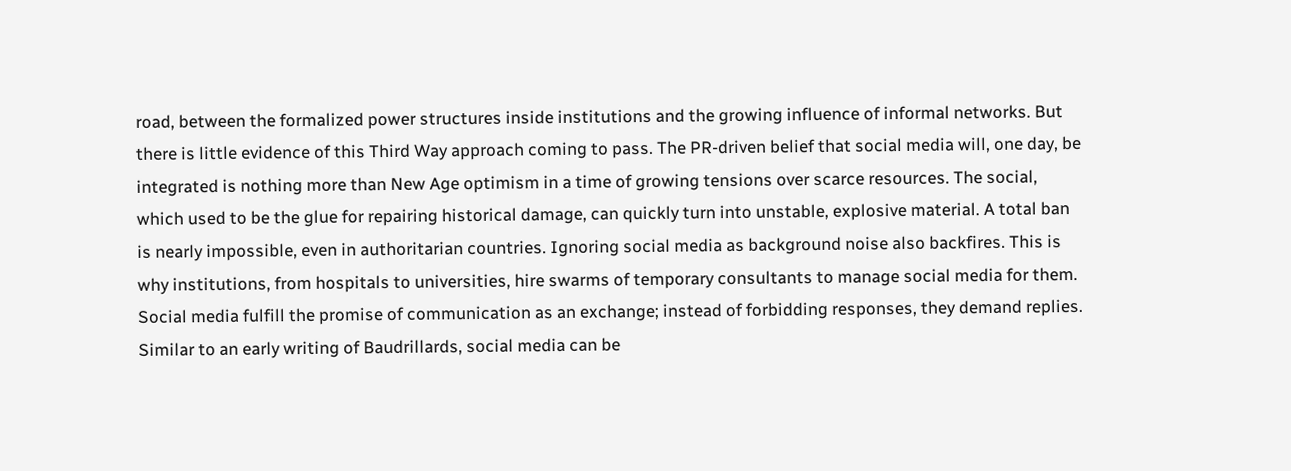road, between the formalized power structures inside institutions and the growing influence of informal networks. But there is little evidence of this Third Way approach coming to pass. The PR-driven belief that social media will, one day, be integrated is nothing more than New Age optimism in a time of growing tensions over scarce resources. The social, which used to be the glue for repairing historical damage, can quickly turn into unstable, explosive material. A total ban is nearly impossible, even in authoritarian countries. Ignoring social media as background noise also backfires. This is why institutions, from hospitals to universities, hire swarms of temporary consultants to manage social media for them. Social media fulfill the promise of communication as an exchange; instead of forbidding responses, they demand replies. Similar to an early writing of Baudrillards, social media can be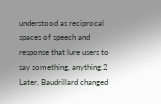understood as reciprocal spaces of speech and response that lure users to say something, anything.2 Later, Baudrillard changed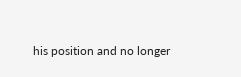his position and no longer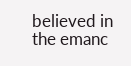believed in the emanc